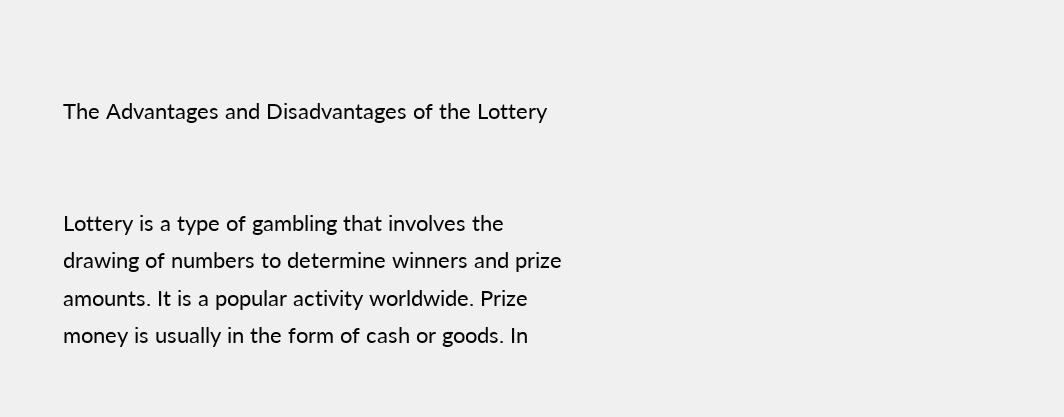The Advantages and Disadvantages of the Lottery


Lottery is a type of gambling that involves the drawing of numbers to determine winners and prize amounts. It is a popular activity worldwide. Prize money is usually in the form of cash or goods. In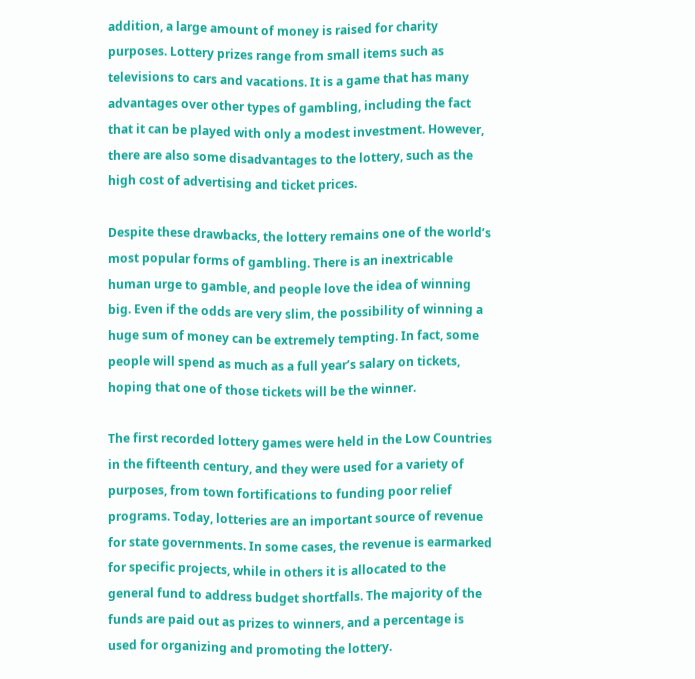addition, a large amount of money is raised for charity purposes. Lottery prizes range from small items such as televisions to cars and vacations. It is a game that has many advantages over other types of gambling, including the fact that it can be played with only a modest investment. However, there are also some disadvantages to the lottery, such as the high cost of advertising and ticket prices.

Despite these drawbacks, the lottery remains one of the world’s most popular forms of gambling. There is an inextricable human urge to gamble, and people love the idea of winning big. Even if the odds are very slim, the possibility of winning a huge sum of money can be extremely tempting. In fact, some people will spend as much as a full year’s salary on tickets, hoping that one of those tickets will be the winner.

The first recorded lottery games were held in the Low Countries in the fifteenth century, and they were used for a variety of purposes, from town fortifications to funding poor relief programs. Today, lotteries are an important source of revenue for state governments. In some cases, the revenue is earmarked for specific projects, while in others it is allocated to the general fund to address budget shortfalls. The majority of the funds are paid out as prizes to winners, and a percentage is used for organizing and promoting the lottery.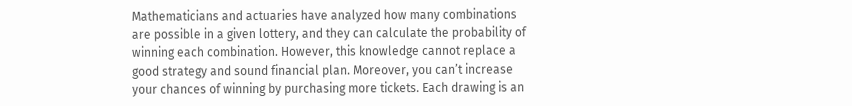Mathematicians and actuaries have analyzed how many combinations are possible in a given lottery, and they can calculate the probability of winning each combination. However, this knowledge cannot replace a good strategy and sound financial plan. Moreover, you can’t increase your chances of winning by purchasing more tickets. Each drawing is an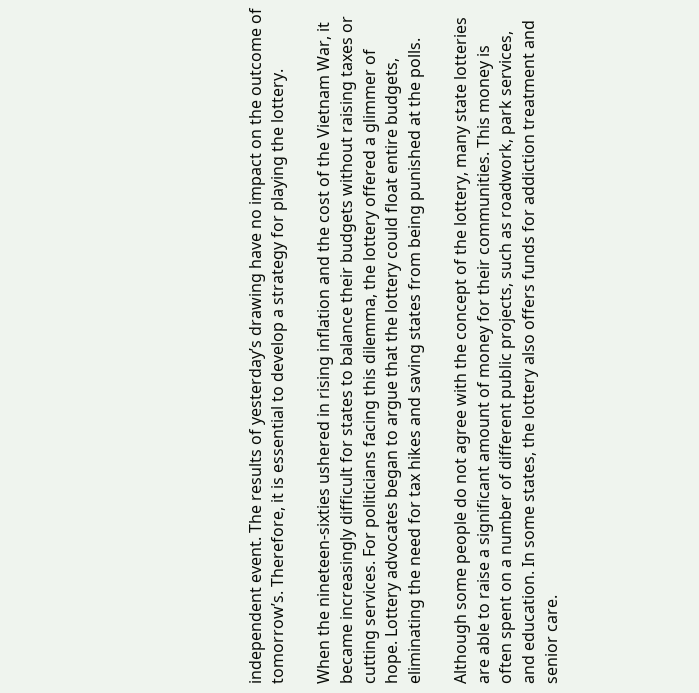independent event. The results of yesterday’s drawing have no impact on the outcome of tomorrow’s. Therefore, it is essential to develop a strategy for playing the lottery.

When the nineteen-sixties ushered in rising inflation and the cost of the Vietnam War, it became increasingly difficult for states to balance their budgets without raising taxes or cutting services. For politicians facing this dilemma, the lottery offered a glimmer of hope. Lottery advocates began to argue that the lottery could float entire budgets, eliminating the need for tax hikes and saving states from being punished at the polls.

Although some people do not agree with the concept of the lottery, many state lotteries are able to raise a significant amount of money for their communities. This money is often spent on a number of different public projects, such as roadwork, park services, and education. In some states, the lottery also offers funds for addiction treatment and senior care.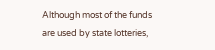Although most of the funds are used by state lotteries,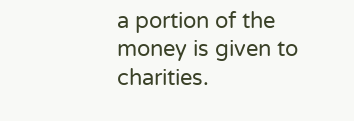a portion of the money is given to charities.